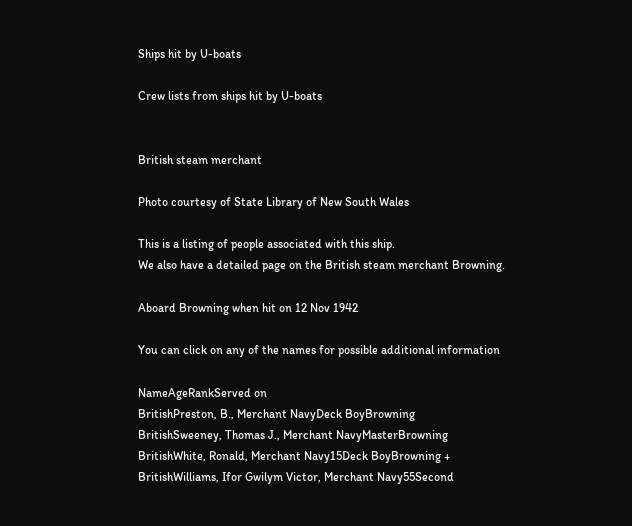Ships hit by U-boats

Crew lists from ships hit by U-boats


British steam merchant

Photo courtesy of State Library of New South Wales

This is a listing of people associated with this ship.
We also have a detailed page on the British steam merchant Browning.

Aboard Browning when hit on 12 Nov 1942

You can click on any of the names for possible additional information

NameAgeRankServed on
BritishPreston, B., Merchant NavyDeck BoyBrowning
BritishSweeney, Thomas J., Merchant NavyMasterBrowning
BritishWhite, Ronald, Merchant Navy15Deck BoyBrowning +
BritishWilliams, Ifor Gwilym Victor, Merchant Navy55Second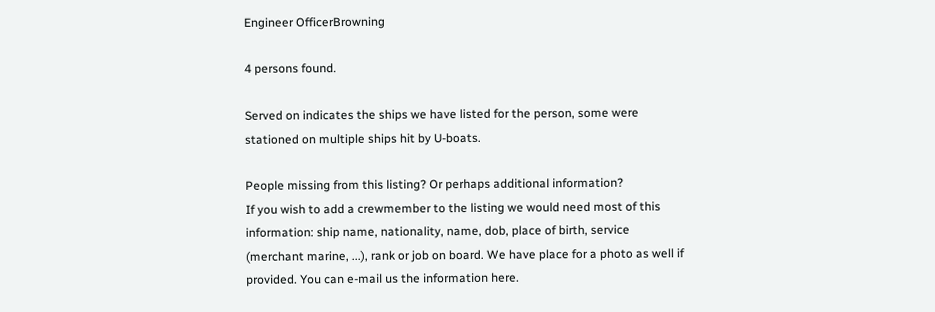Engineer OfficerBrowning

4 persons found.

Served on indicates the ships we have listed for the person, some were stationed on multiple ships hit by U-boats.

People missing from this listing? Or perhaps additional information?
If you wish to add a crewmember to the listing we would need most of this information: ship name, nationality, name, dob, place of birth, service (merchant marine, ...), rank or job on board. We have place for a photo as well if provided. You can e-mail us the information here.